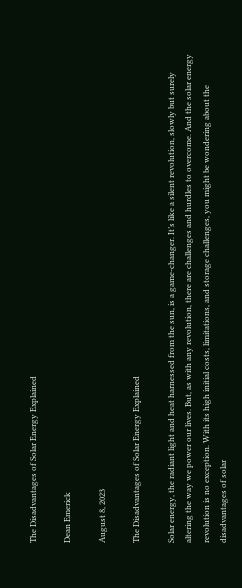The Disadvantages of Solar Energy Explained

Dean Emerick

August 8, 2023

The Disadvantages of Solar Energy Explained

Solar energy, the radiant light and heat harnessed from the sun, is a game-changer. It’s like a silent revolution, slowly but surely altering the way we power our lives. But, as with any revolution, there are challenges and hurdles to overcome. And the solar energy revolution is no exception. With its high initial costs, limitations, and storage challenges, you might be wondering about the disadvantages of solar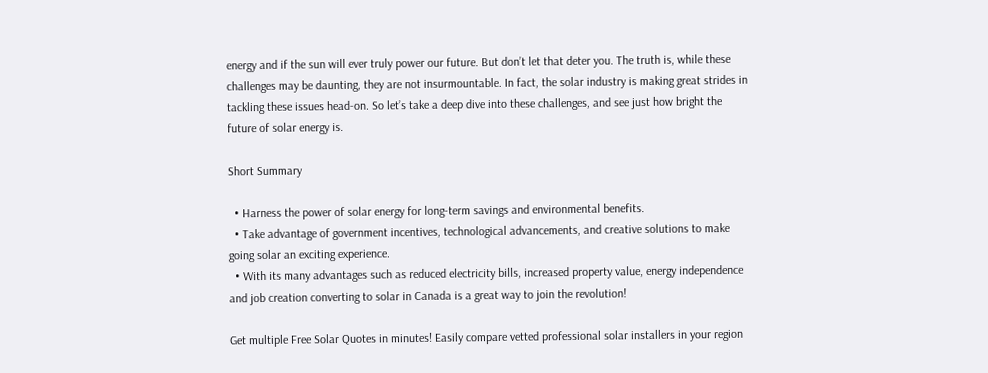energy and if the sun will ever truly power our future. But don’t let that deter you. The truth is, while these challenges may be daunting, they are not insurmountable. In fact, the solar industry is making great strides in tackling these issues head-on. So let’s take a deep dive into these challenges, and see just how bright the future of solar energy is.

Short Summary

  • Harness the power of solar energy for long-term savings and environmental benefits.
  • Take advantage of government incentives, technological advancements, and creative solutions to make going solar an exciting experience.
  • With its many advantages such as reduced electricity bills, increased property value, energy independence and job creation converting to solar in Canada is a great way to join the revolution!

Get multiple Free Solar Quotes in minutes! Easily compare vetted professional solar installers in your region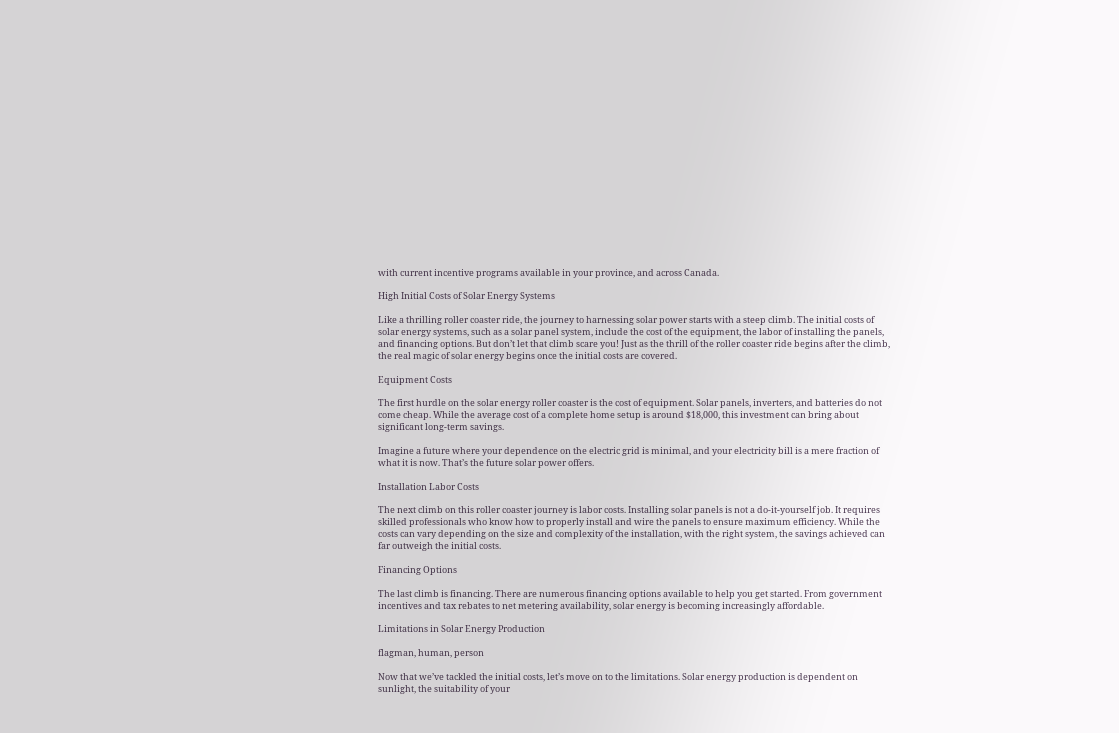with current incentive programs available in your province, and across Canada.

High Initial Costs of Solar Energy Systems

Like a thrilling roller coaster ride, the journey to harnessing solar power starts with a steep climb. The initial costs of solar energy systems, such as a solar panel system, include the cost of the equipment, the labor of installing the panels, and financing options. But don’t let that climb scare you! Just as the thrill of the roller coaster ride begins after the climb, the real magic of solar energy begins once the initial costs are covered.

Equipment Costs

The first hurdle on the solar energy roller coaster is the cost of equipment. Solar panels, inverters, and batteries do not come cheap. While the average cost of a complete home setup is around $18,000, this investment can bring about significant long-term savings.

Imagine a future where your dependence on the electric grid is minimal, and your electricity bill is a mere fraction of what it is now. That’s the future solar power offers.

Installation Labor Costs

The next climb on this roller coaster journey is labor costs. Installing solar panels is not a do-it-yourself job. It requires skilled professionals who know how to properly install and wire the panels to ensure maximum efficiency. While the costs can vary depending on the size and complexity of the installation, with the right system, the savings achieved can far outweigh the initial costs.

Financing Options

The last climb is financing. There are numerous financing options available to help you get started. From government incentives and tax rebates to net metering availability, solar energy is becoming increasingly affordable.

Limitations in Solar Energy Production

flagman, human, person

Now that we’ve tackled the initial costs, let’s move on to the limitations. Solar energy production is dependent on sunlight, the suitability of your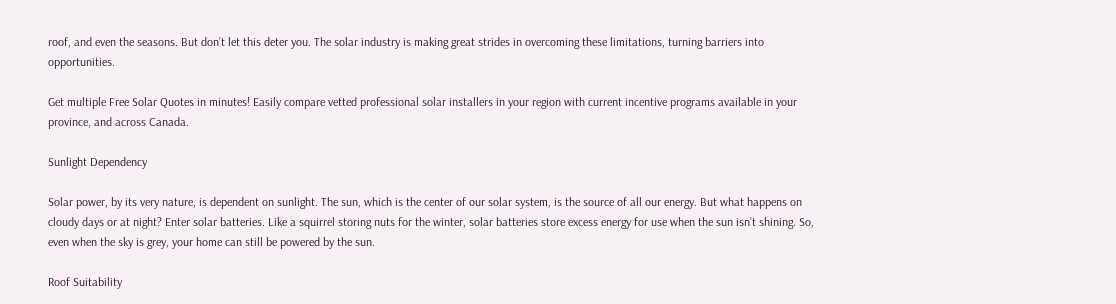roof, and even the seasons. But don’t let this deter you. The solar industry is making great strides in overcoming these limitations, turning barriers into opportunities.

Get multiple Free Solar Quotes in minutes! Easily compare vetted professional solar installers in your region with current incentive programs available in your province, and across Canada.

Sunlight Dependency

Solar power, by its very nature, is dependent on sunlight. The sun, which is the center of our solar system, is the source of all our energy. But what happens on cloudy days or at night? Enter solar batteries. Like a squirrel storing nuts for the winter, solar batteries store excess energy for use when the sun isn’t shining. So, even when the sky is grey, your home can still be powered by the sun.

Roof Suitability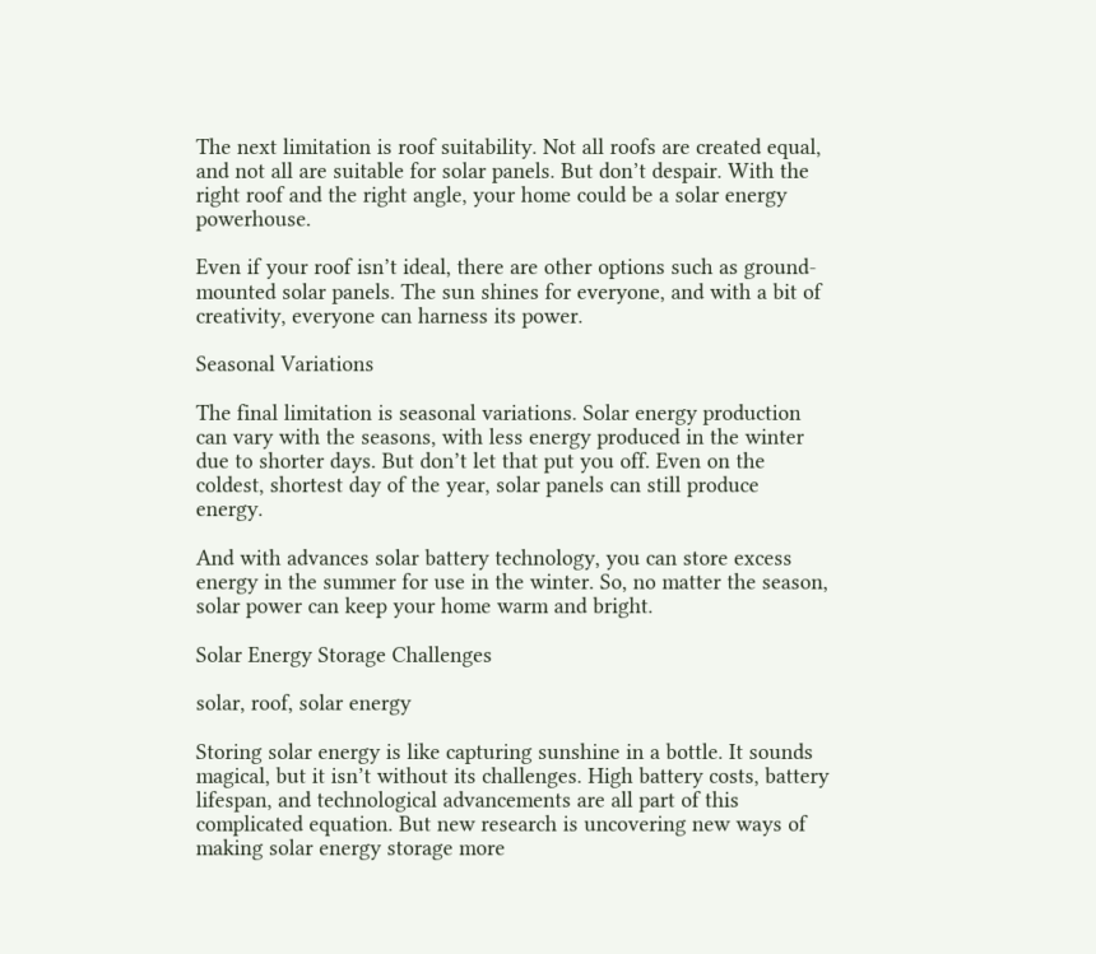The next limitation is roof suitability. Not all roofs are created equal, and not all are suitable for solar panels. But don’t despair. With the right roof and the right angle, your home could be a solar energy powerhouse.

Even if your roof isn’t ideal, there are other options such as ground-mounted solar panels. The sun shines for everyone, and with a bit of creativity, everyone can harness its power.

Seasonal Variations

The final limitation is seasonal variations. Solar energy production can vary with the seasons, with less energy produced in the winter due to shorter days. But don’t let that put you off. Even on the coldest, shortest day of the year, solar panels can still produce energy.

And with advances solar battery technology, you can store excess energy in the summer for use in the winter. So, no matter the season, solar power can keep your home warm and bright.

Solar Energy Storage Challenges

solar, roof, solar energy

Storing solar energy is like capturing sunshine in a bottle. It sounds magical, but it isn’t without its challenges. High battery costs, battery lifespan, and technological advancements are all part of this complicated equation. But new research is uncovering new ways of making solar energy storage more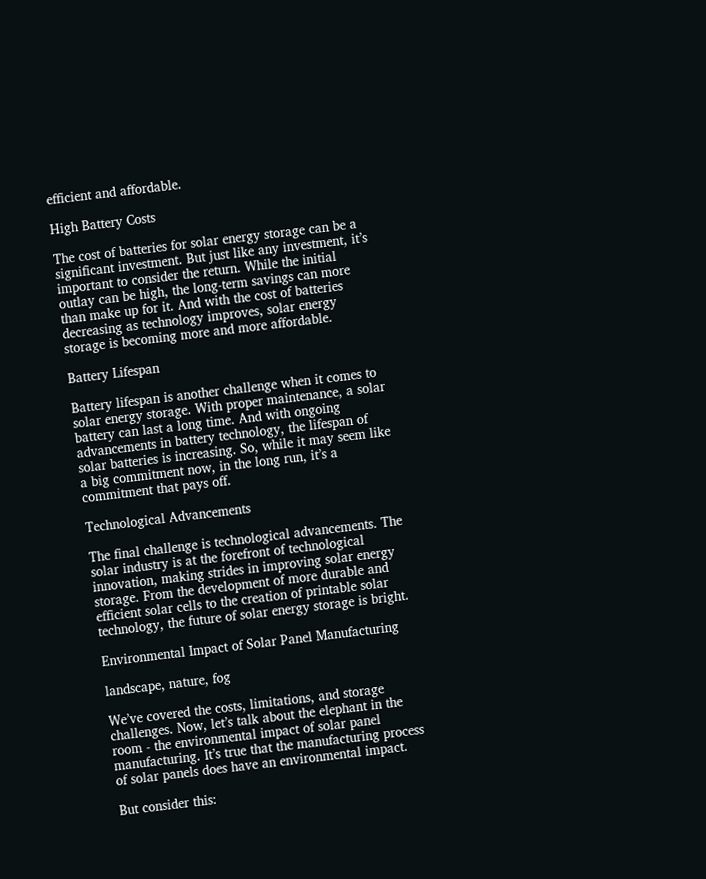efficient and affordable.

High Battery Costs

The cost of batteries for solar energy storage can be a significant investment. But just like any investment, it’s important to consider the return. While the initial outlay can be high, the long-term savings can more than make up for it. And with the cost of batteries decreasing as technology improves, solar energy storage is becoming more and more affordable.

Battery Lifespan

Battery lifespan is another challenge when it comes to solar energy storage. With proper maintenance, a solar battery can last a long time. And with ongoing advancements in battery technology, the lifespan of solar batteries is increasing. So, while it may seem like a big commitment now, in the long run, it’s a commitment that pays off.

Technological Advancements

The final challenge is technological advancements. The solar industry is at the forefront of technological innovation, making strides in improving solar energy storage. From the development of more durable and efficient solar cells to the creation of printable solar technology, the future of solar energy storage is bright.

Environmental Impact of Solar Panel Manufacturing

landscape, nature, fog

We’ve covered the costs, limitations, and storage challenges. Now, let’s talk about the elephant in the room - the environmental impact of solar panel manufacturing. It’s true that the manufacturing process of solar panels does have an environmental impact.

But consider this: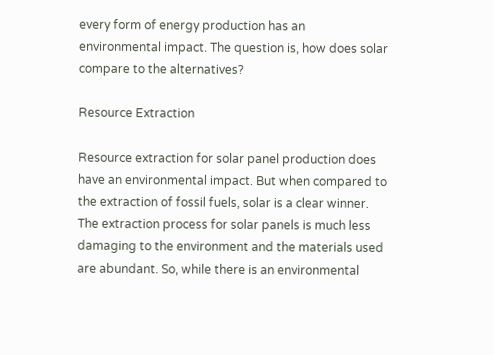every form of energy production has an environmental impact. The question is, how does solar compare to the alternatives?

Resource Extraction

Resource extraction for solar panel production does have an environmental impact. But when compared to the extraction of fossil fuels, solar is a clear winner. The extraction process for solar panels is much less damaging to the environment and the materials used are abundant. So, while there is an environmental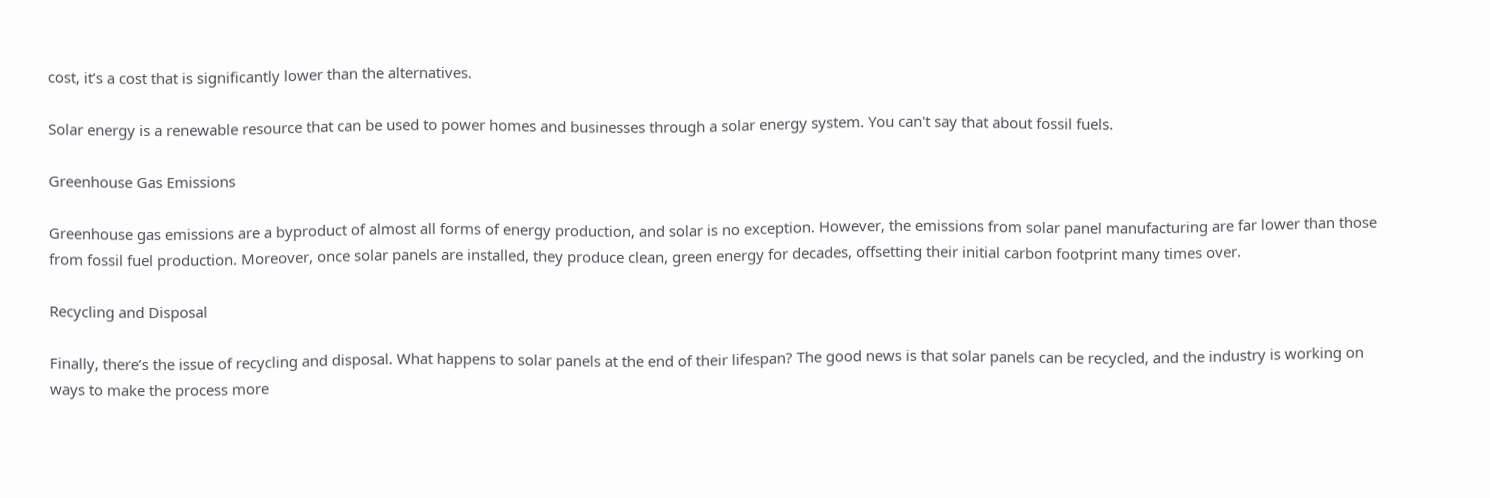cost, it’s a cost that is significantly lower than the alternatives.

Solar energy is a renewable resource that can be used to power homes and businesses through a solar energy system. You can't say that about fossil fuels.

Greenhouse Gas Emissions

Greenhouse gas emissions are a byproduct of almost all forms of energy production, and solar is no exception. However, the emissions from solar panel manufacturing are far lower than those from fossil fuel production. Moreover, once solar panels are installed, they produce clean, green energy for decades, offsetting their initial carbon footprint many times over.

Recycling and Disposal

Finally, there’s the issue of recycling and disposal. What happens to solar panels at the end of their lifespan? The good news is that solar panels can be recycled, and the industry is working on ways to make the process more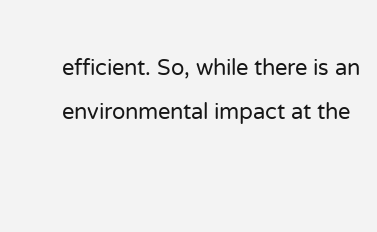efficient. So, while there is an environmental impact at the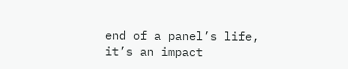end of a panel’s life, it’s an impact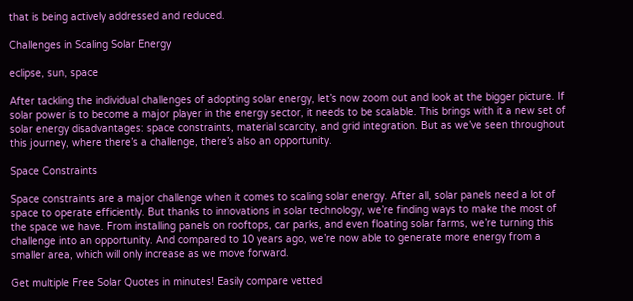that is being actively addressed and reduced.

Challenges in Scaling Solar Energy

eclipse, sun, space

After tackling the individual challenges of adopting solar energy, let’s now zoom out and look at the bigger picture. If solar power is to become a major player in the energy sector, it needs to be scalable. This brings with it a new set of solar energy disadvantages: space constraints, material scarcity, and grid integration. But as we’ve seen throughout this journey, where there’s a challenge, there’s also an opportunity.

Space Constraints

Space constraints are a major challenge when it comes to scaling solar energy. After all, solar panels need a lot of space to operate efficiently. But thanks to innovations in solar technology, we’re finding ways to make the most of the space we have. From installing panels on rooftops, car parks, and even floating solar farms, we’re turning this challenge into an opportunity. And compared to 10 years ago, we’re now able to generate more energy from a smaller area, which will only increase as we move forward.

Get multiple Free Solar Quotes in minutes! Easily compare vetted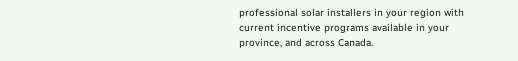professional solar installers in your region with current incentive programs available in your province, and across Canada.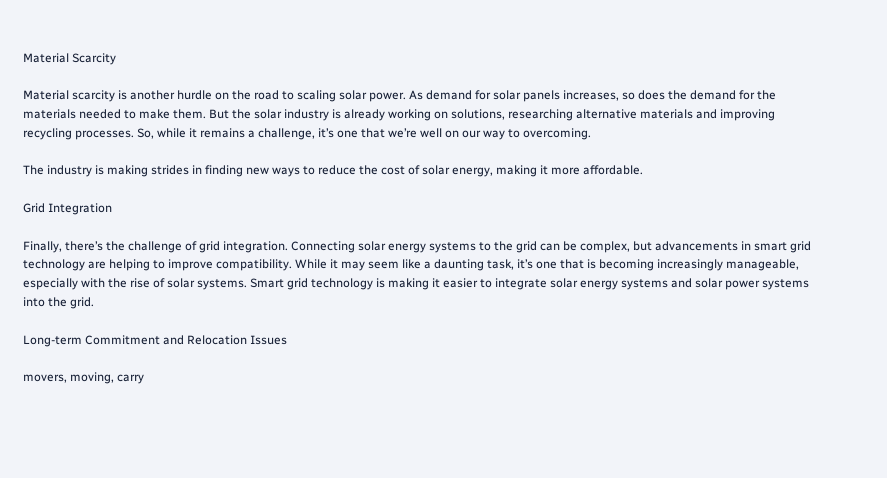Material Scarcity

Material scarcity is another hurdle on the road to scaling solar power. As demand for solar panels increases, so does the demand for the materials needed to make them. But the solar industry is already working on solutions, researching alternative materials and improving recycling processes. So, while it remains a challenge, it’s one that we’re well on our way to overcoming.

The industry is making strides in finding new ways to reduce the cost of solar energy, making it more affordable.

Grid Integration

Finally, there’s the challenge of grid integration. Connecting solar energy systems to the grid can be complex, but advancements in smart grid technology are helping to improve compatibility. While it may seem like a daunting task, it’s one that is becoming increasingly manageable, especially with the rise of solar systems. Smart grid technology is making it easier to integrate solar energy systems and solar power systems into the grid.

Long-term Commitment and Relocation Issues

movers, moving, carry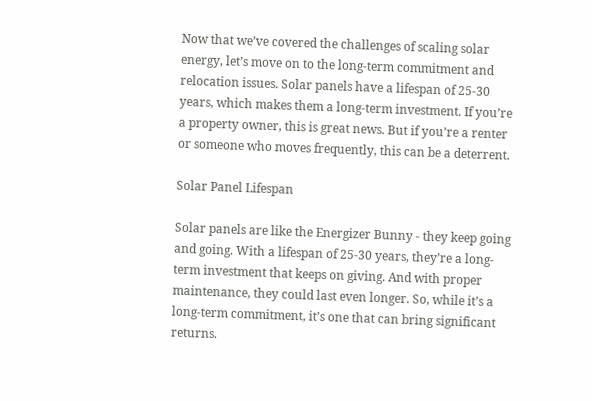Now that we’ve covered the challenges of scaling solar energy, let’s move on to the long-term commitment and relocation issues. Solar panels have a lifespan of 25-30 years, which makes them a long-term investment. If you’re a property owner, this is great news. But if you’re a renter or someone who moves frequently, this can be a deterrent.

Solar Panel Lifespan

Solar panels are like the Energizer Bunny - they keep going and going. With a lifespan of 25-30 years, they’re a long-term investment that keeps on giving. And with proper maintenance, they could last even longer. So, while it’s a long-term commitment, it’s one that can bring significant returns.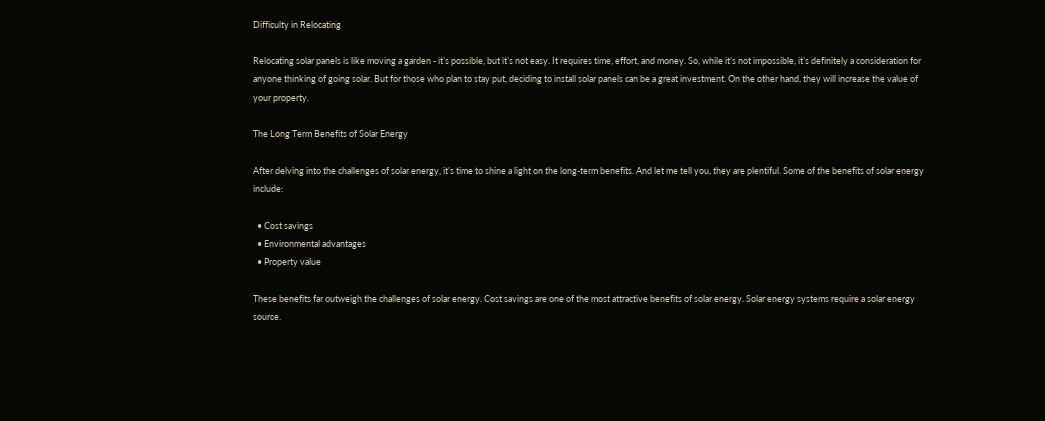Difficulty in Relocating

Relocating solar panels is like moving a garden - it’s possible, but it’s not easy. It requires time, effort, and money. So, while it’s not impossible, it’s definitely a consideration for anyone thinking of going solar. But for those who plan to stay put, deciding to install solar panels can be a great investment. On the other hand, they will increase the value of your property.

The Long Term Benefits of Solar Energy

After delving into the challenges of solar energy, it’s time to shine a light on the long-term benefits. And let me tell you, they are plentiful. Some of the benefits of solar energy include:

  • Cost savings
  • Environmental advantages
  • Property value

These benefits far outweigh the challenges of solar energy. Cost savings are one of the most attractive benefits of solar energy. Solar energy systems require a solar energy source.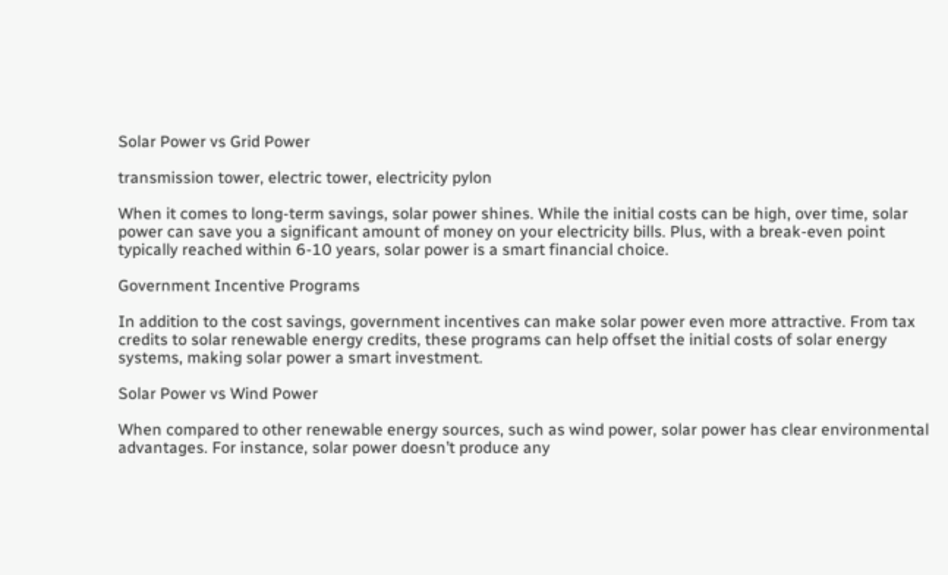Solar Power vs Grid Power

transmission tower, electric tower, electricity pylon

When it comes to long-term savings, solar power shines. While the initial costs can be high, over time, solar power can save you a significant amount of money on your electricity bills. Plus, with a break-even point typically reached within 6-10 years, solar power is a smart financial choice.

Government Incentive Programs

In addition to the cost savings, government incentives can make solar power even more attractive. From tax credits to solar renewable energy credits, these programs can help offset the initial costs of solar energy systems, making solar power a smart investment.

Solar Power vs Wind Power

When compared to other renewable energy sources, such as wind power, solar power has clear environmental advantages. For instance, solar power doesn’t produce any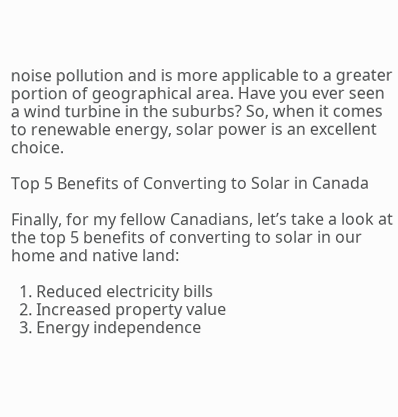noise pollution and is more applicable to a greater portion of geographical area. Have you ever seen a wind turbine in the suburbs? So, when it comes to renewable energy, solar power is an excellent choice.

Top 5 Benefits of Converting to Solar in Canada

Finally, for my fellow Canadians, let’s take a look at the top 5 benefits of converting to solar in our home and native land:

  1. Reduced electricity bills
  2. Increased property value
  3. Energy independence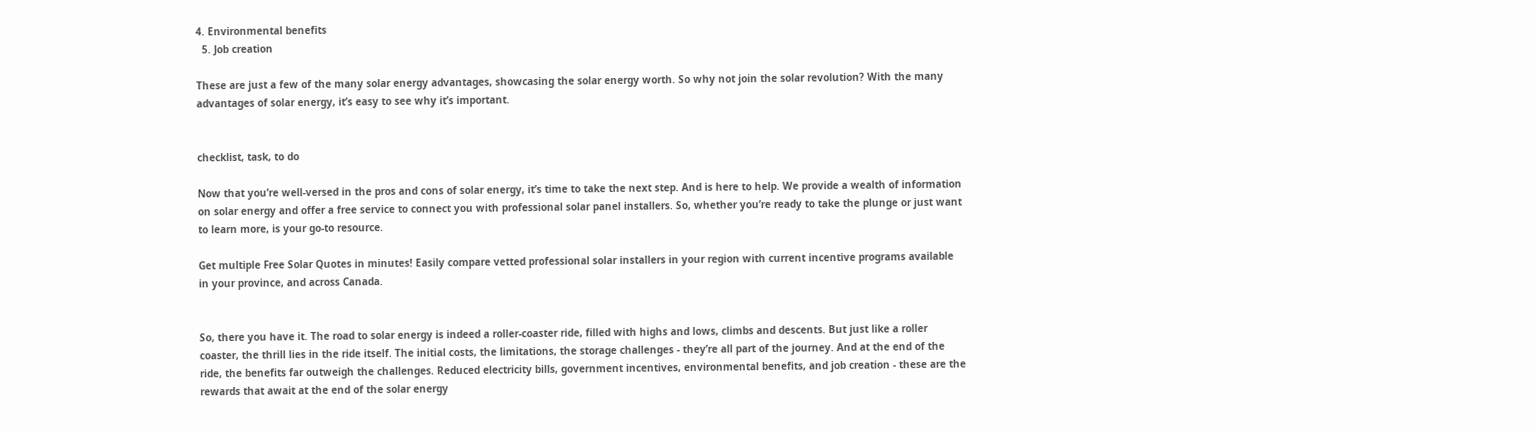4. Environmental benefits
  5. Job creation

These are just a few of the many solar energy advantages, showcasing the solar energy worth. So why not join the solar revolution? With the many advantages of solar energy, it’s easy to see why it’s important.


checklist, task, to do

Now that you’re well-versed in the pros and cons of solar energy, it’s time to take the next step. And is here to help. We provide a wealth of information on solar energy and offer a free service to connect you with professional solar panel installers. So, whether you’re ready to take the plunge or just want to learn more, is your go-to resource.

Get multiple Free Solar Quotes in minutes! Easily compare vetted professional solar installers in your region with current incentive programs available in your province, and across Canada.


So, there you have it. The road to solar energy is indeed a roller-coaster ride, filled with highs and lows, climbs and descents. But just like a roller coaster, the thrill lies in the ride itself. The initial costs, the limitations, the storage challenges - they’re all part of the journey. And at the end of the ride, the benefits far outweigh the challenges. Reduced electricity bills, government incentives, environmental benefits, and job creation - these are the rewards that await at the end of the solar energy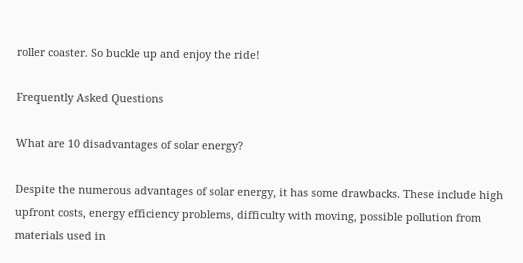roller coaster. So buckle up and enjoy the ride!

Frequently Asked Questions

What are 10 disadvantages of solar energy?

Despite the numerous advantages of solar energy, it has some drawbacks. These include high upfront costs, energy efficiency problems, difficulty with moving, possible pollution from materials used in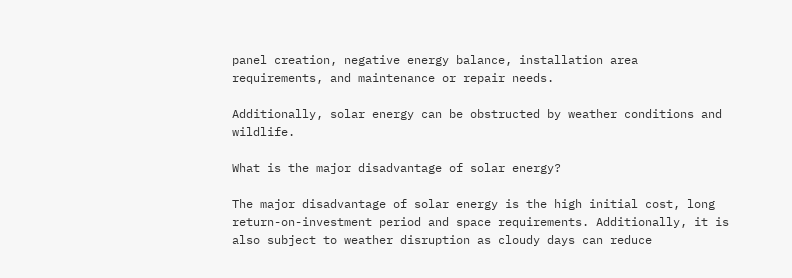panel creation, negative energy balance, installation area requirements, and maintenance or repair needs.

Additionally, solar energy can be obstructed by weather conditions and wildlife.

What is the major disadvantage of solar energy?

The major disadvantage of solar energy is the high initial cost, long return-on-investment period and space requirements. Additionally, it is also subject to weather disruption as cloudy days can reduce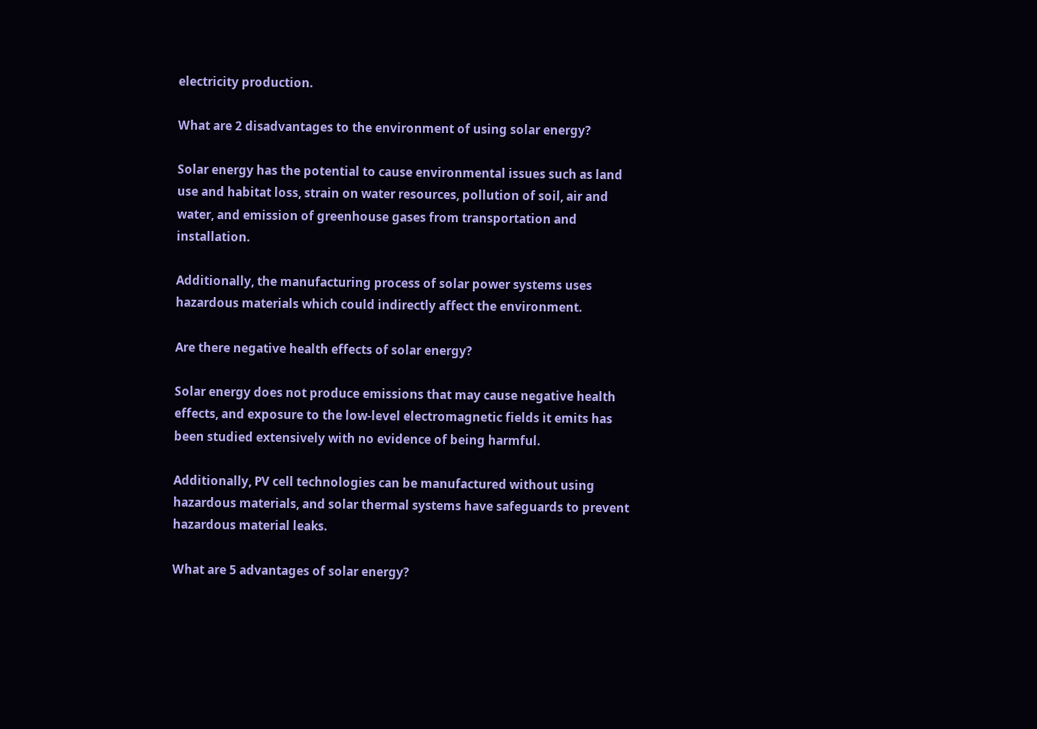electricity production.

What are 2 disadvantages to the environment of using solar energy?

Solar energy has the potential to cause environmental issues such as land use and habitat loss, strain on water resources, pollution of soil, air and water, and emission of greenhouse gases from transportation and installation.

Additionally, the manufacturing process of solar power systems uses hazardous materials which could indirectly affect the environment.

Are there negative health effects of solar energy?

Solar energy does not produce emissions that may cause negative health effects, and exposure to the low-level electromagnetic fields it emits has been studied extensively with no evidence of being harmful.

Additionally, PV cell technologies can be manufactured without using hazardous materials, and solar thermal systems have safeguards to prevent hazardous material leaks.

What are 5 advantages of solar energy?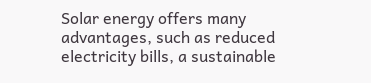Solar energy offers many advantages, such as reduced electricity bills, a sustainable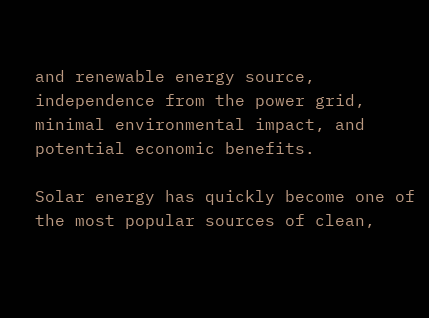and renewable energy source, independence from the power grid, minimal environmental impact, and potential economic benefits.

Solar energy has quickly become one of the most popular sources of clean,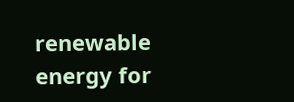renewable energy for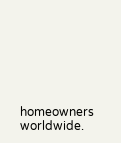homeowners worldwide.